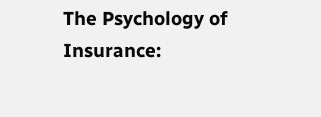The Psychology of Insurance: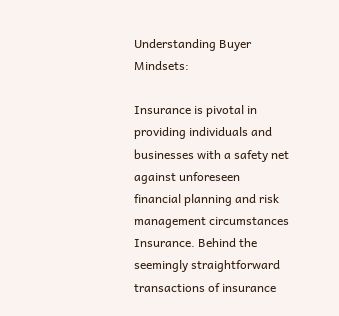Understanding Buyer Mindsets:

Insurance is pivotal in providing individuals and businesses with a safety net against unforeseen financial planning and risk management circumstances Insurance. Behind the seemingly straightforward transactions of insurance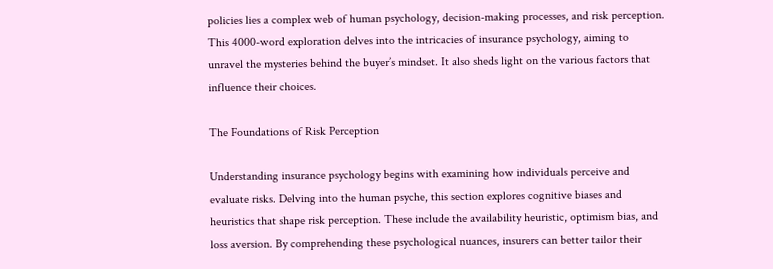policies lies a complex web of human psychology, decision-making processes, and risk perception. This 4000-word exploration delves into the intricacies of insurance psychology, aiming to unravel the mysteries behind the buyer’s mindset. It also sheds light on the various factors that influence their choices.

The Foundations of Risk Perception

Understanding insurance psychology begins with examining how individuals perceive and evaluate risks. Delving into the human psyche, this section explores cognitive biases and heuristics that shape risk perception. These include the availability heuristic, optimism bias, and loss aversion. By comprehending these psychological nuances, insurers can better tailor their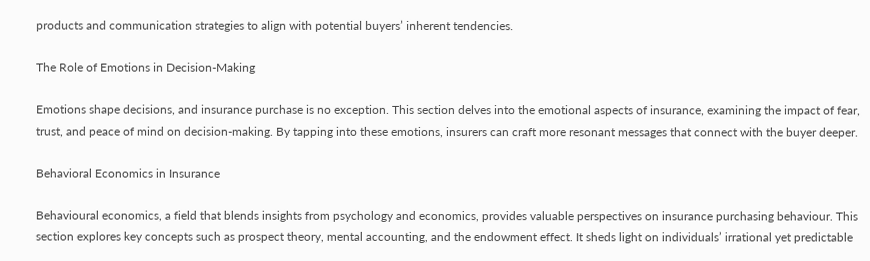products and communication strategies to align with potential buyers’ inherent tendencies.

The Role of Emotions in Decision-Making

Emotions shape decisions, and insurance purchase is no exception. This section delves into the emotional aspects of insurance, examining the impact of fear, trust, and peace of mind on decision-making. By tapping into these emotions, insurers can craft more resonant messages that connect with the buyer deeper.

Behavioral Economics in Insurance

Behavioural economics, a field that blends insights from psychology and economics, provides valuable perspectives on insurance purchasing behaviour. This section explores key concepts such as prospect theory, mental accounting, and the endowment effect. It sheds light on individuals’ irrational yet predictable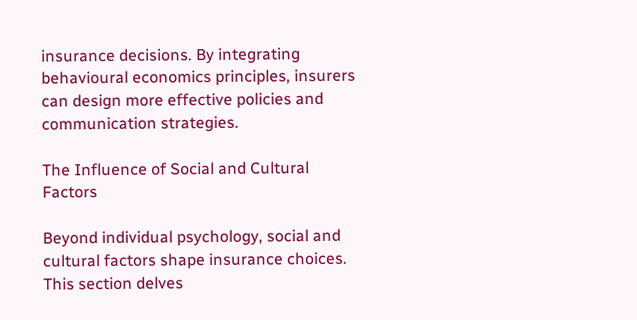insurance decisions. By integrating behavioural economics principles, insurers can design more effective policies and communication strategies.

The Influence of Social and Cultural Factors

Beyond individual psychology, social and cultural factors shape insurance choices. This section delves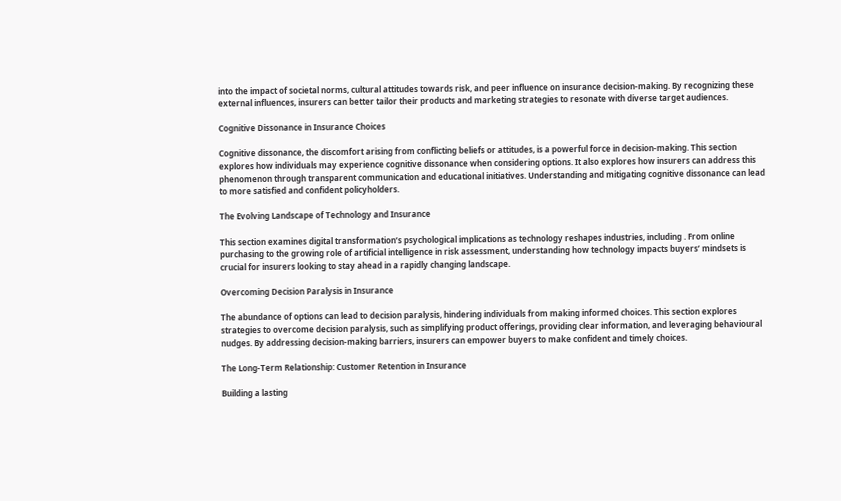into the impact of societal norms, cultural attitudes towards risk, and peer influence on insurance decision-making. By recognizing these external influences, insurers can better tailor their products and marketing strategies to resonate with diverse target audiences.

Cognitive Dissonance in Insurance Choices

Cognitive dissonance, the discomfort arising from conflicting beliefs or attitudes, is a powerful force in decision-making. This section explores how individuals may experience cognitive dissonance when considering options. It also explores how insurers can address this phenomenon through transparent communication and educational initiatives. Understanding and mitigating cognitive dissonance can lead to more satisfied and confident policyholders.

The Evolving Landscape of Technology and Insurance

This section examines digital transformation’s psychological implications as technology reshapes industries, including . From online purchasing to the growing role of artificial intelligence in risk assessment, understanding how technology impacts buyers’ mindsets is crucial for insurers looking to stay ahead in a rapidly changing landscape.

Overcoming Decision Paralysis in Insurance

The abundance of options can lead to decision paralysis, hindering individuals from making informed choices. This section explores strategies to overcome decision paralysis, such as simplifying product offerings, providing clear information, and leveraging behavioural nudges. By addressing decision-making barriers, insurers can empower buyers to make confident and timely choices.

The Long-Term Relationship: Customer Retention in Insurance

Building a lasting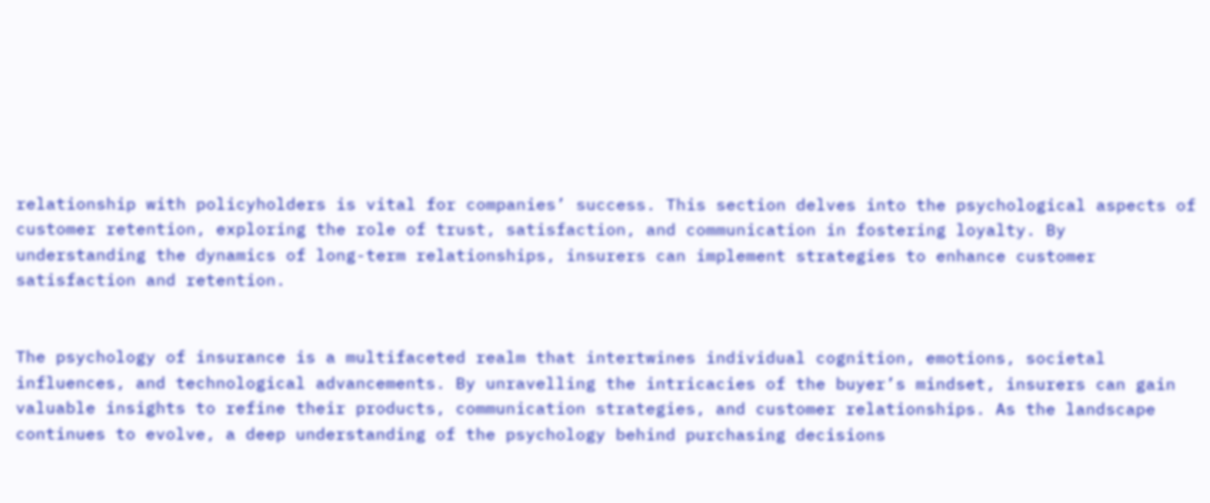relationship with policyholders is vital for companies’ success. This section delves into the psychological aspects of customer retention, exploring the role of trust, satisfaction, and communication in fostering loyalty. By understanding the dynamics of long-term relationships, insurers can implement strategies to enhance customer satisfaction and retention.


The psychology of insurance is a multifaceted realm that intertwines individual cognition, emotions, societal influences, and technological advancements. By unravelling the intricacies of the buyer’s mindset, insurers can gain valuable insights to refine their products, communication strategies, and customer relationships. As the landscape continues to evolve, a deep understanding of the psychology behind purchasing decisions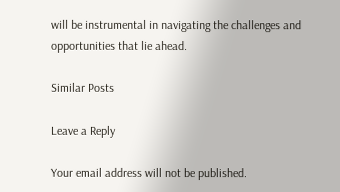will be instrumental in navigating the challenges and opportunities that lie ahead.

Similar Posts

Leave a Reply

Your email address will not be published.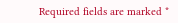Required fields are marked *